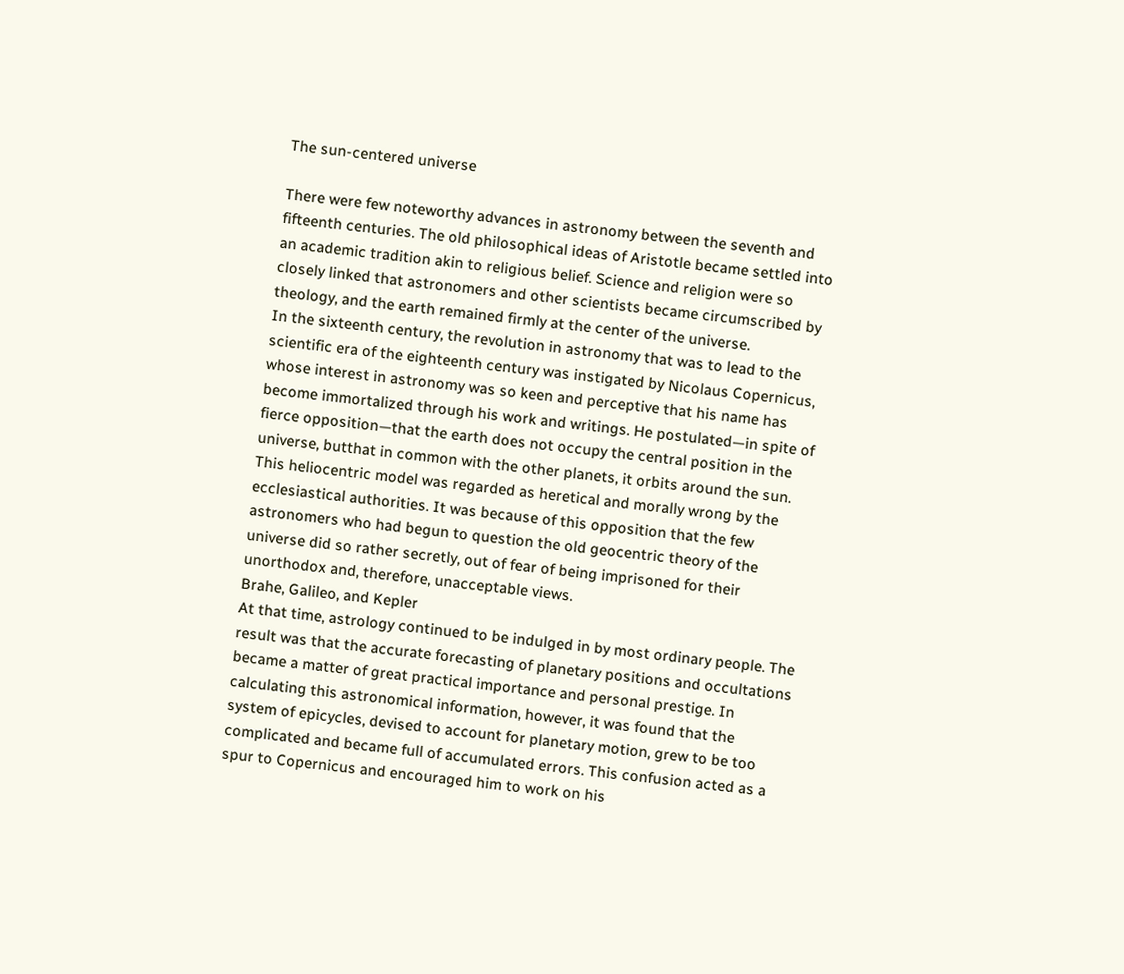The sun-centered universe

There were few noteworthy advances in astronomy between the seventh and fifteenth centuries. The old philosophical ideas of Aristotle became settled into an academic tradition akin to religious belief. Science and religion were so closely linked that astronomers and other scientists became circumscribed by theology, and the earth remained firmly at the center of the universe.
In the sixteenth century, the revolution in astronomy that was to lead to the scientific era of the eighteenth century was instigated by Nicolaus Copernicus, whose interest in astronomy was so keen and perceptive that his name has become immortalized through his work and writings. He postulated—in spite of fierce opposition—that the earth does not occupy the central position in the universe, butthat in common with the other planets, it orbits around the sun. This heliocentric model was regarded as heretical and morally wrong by the ecclesiastical authorities. It was because of this opposition that the few astronomers who had begun to question the old geocentric theory of the universe did so rather secretly, out of fear of being imprisoned for their unorthodox and, therefore, unacceptable views.
Brahe, Galileo, and Kepler
At that time, astrology continued to be indulged in by most ordinary people. The result was that the accurate forecasting of planetary positions and occultations became a matter of great practical importance and personal prestige. In calculating this astronomical information, however, it was found that the system of epicycles, devised to account for planetary motion, grew to be too complicated and became full of accumulated errors. This confusion acted as a spur to Copernicus and encouraged him to work on his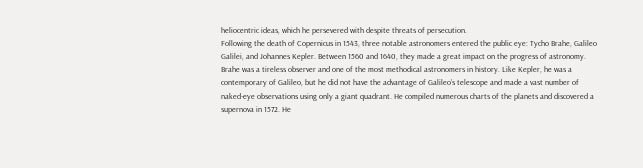heliocentric ideas, which he persevered with despite threats of persecution.
Following the death of Copernicus in 1543, three notable astronomers entered the public eye: Tycho Brahe, Galileo Galilei, and Johannes Kepler. Between 1560 and 1640, they made a great impact on the progress of astronomy. Brahe was a tireless observer and one of the most methodical astronomers in history. Like Kepler, he was a contemporary of Galileo, but he did not have the advantage of Galileo’s telescope and made a vast number of naked-eye observations using only a giant quadrant. He compiled numerous charts of the planets and discovered a supernova in 1572. He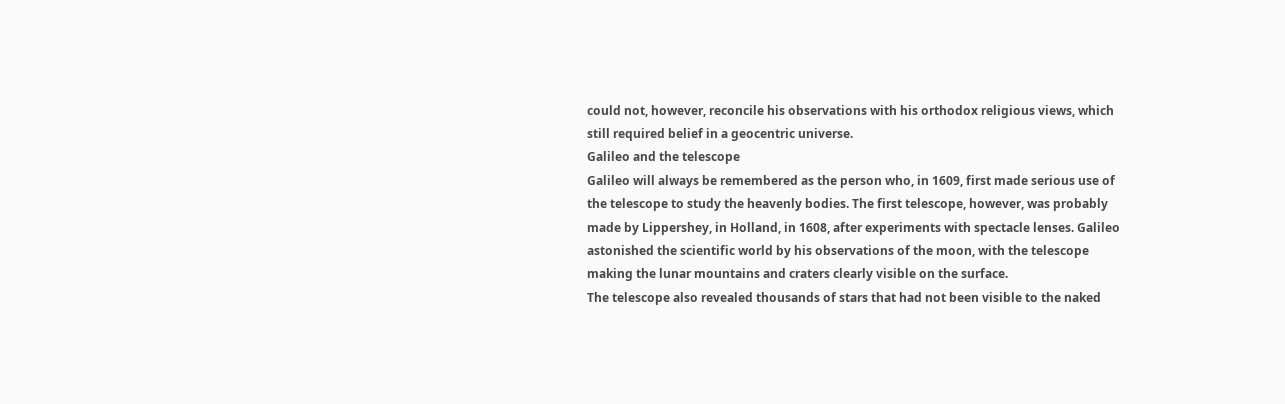could not, however, reconcile his observations with his orthodox religious views, which still required belief in a geocentric universe.
Galileo and the telescope
Galileo will always be remembered as the person who, in 1609, first made serious use of the telescope to study the heavenly bodies. The first telescope, however, was probably made by Lippershey, in Holland, in 1608, after experiments with spectacle lenses. Galileo astonished the scientific world by his observations of the moon, with the telescope making the lunar mountains and craters clearly visible on the surface.
The telescope also revealed thousands of stars that had not been visible to the naked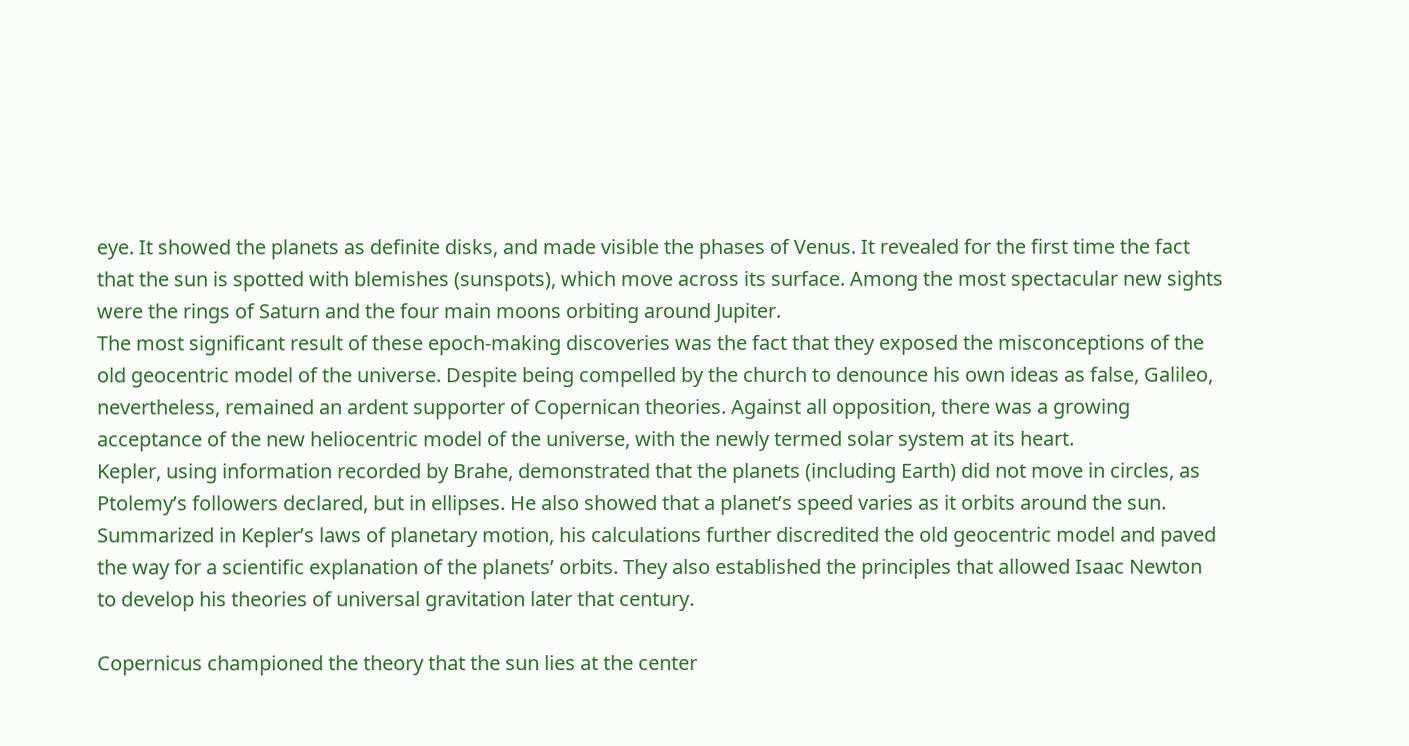eye. It showed the planets as definite disks, and made visible the phases of Venus. It revealed for the first time the fact that the sun is spotted with blemishes (sunspots), which move across its surface. Among the most spectacular new sights were the rings of Saturn and the four main moons orbiting around Jupiter.
The most significant result of these epoch-making discoveries was the fact that they exposed the misconceptions of the old geocentric model of the universe. Despite being compelled by the church to denounce his own ideas as false, Galileo, nevertheless, remained an ardent supporter of Copernican theories. Against all opposition, there was a growing acceptance of the new heliocentric model of the universe, with the newly termed solar system at its heart.
Kepler, using information recorded by Brahe, demonstrated that the planets (including Earth) did not move in circles, as Ptolemy’s followers declared, but in ellipses. He also showed that a planet’s speed varies as it orbits around the sun. Summarized in Kepler’s laws of planetary motion, his calculations further discredited the old geocentric model and paved the way for a scientific explanation of the planets’ orbits. They also established the principles that allowed Isaac Newton to develop his theories of universal gravitation later that century.

Copernicus championed the theory that the sun lies at the center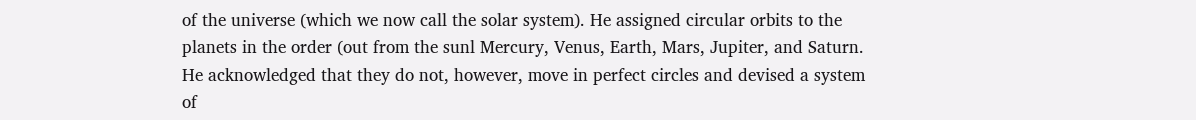of the universe (which we now call the solar system). He assigned circular orbits to the planets in the order (out from the sunl Mercury, Venus, Earth, Mars, Jupiter, and Saturn. He acknowledged that they do not, however, move in perfect circles and devised a system of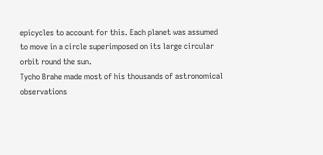epicycles to account for this. Each planet was assumed to move in a circle superimposed on its large circular orbit round the sun.
Tycho Brahe made most of his thousands of astronomical observations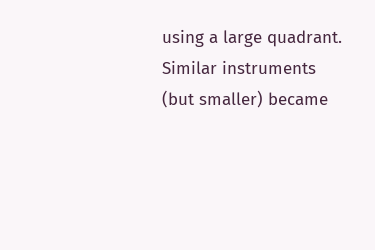using a large quadrant. Similar instruments (but smaller) became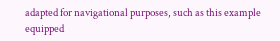adapted for navigational purposes, such as this example equipped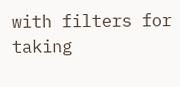with filters for taking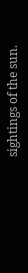sightings of the sun.